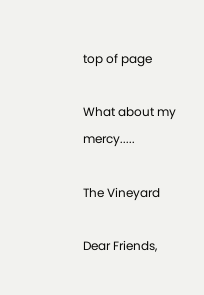top of page

What about my mercy.....

The Vineyard

Dear Friends,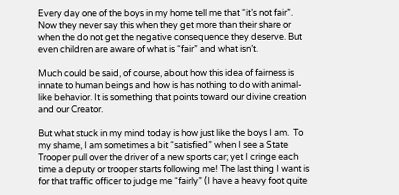Every day one of the boys in my home tell me that “it’s not fair”.  Now they never say this when they get more than their share or when the do not get the negative consequence they deserve. But even children are aware of what is “fair” and what isn’t.

Much could be said, of course, about how this idea of fairness is innate to human beings and how is has nothing to do with animal-like behavior. It is something that points toward our divine creation and our Creator.

But what stuck in my mind today is how just like the boys I am.  To my shame, I am sometimes a bit “satisfied” when I see a State Trooper pull over the driver of a new sports car; yet I cringe each time a deputy or trooper starts following me! The last thing I want is for that traffic officer to judge me “fairly” (I have a heavy foot quite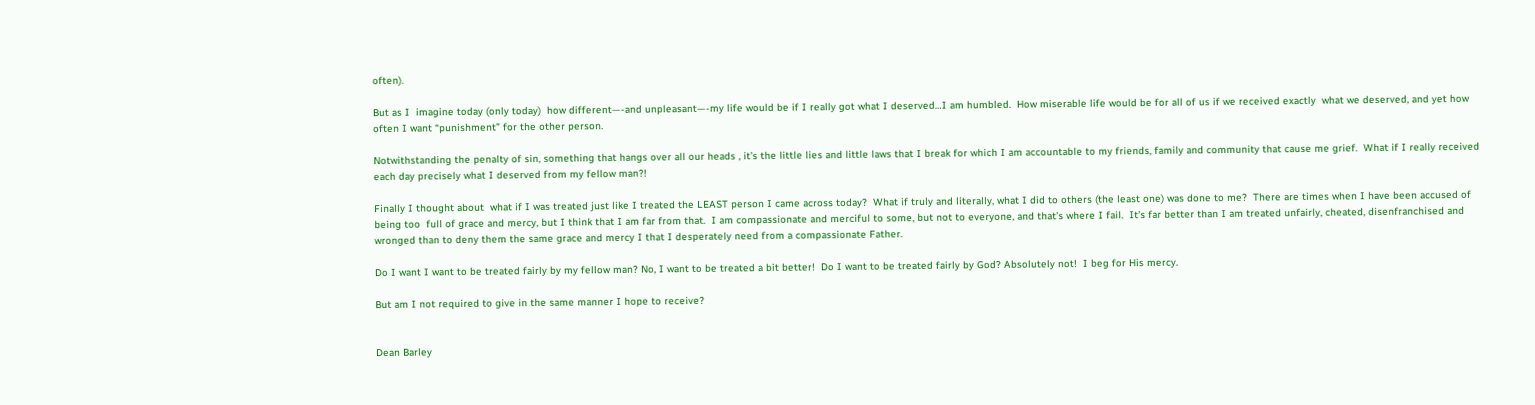often).

But as I  imagine today (only today)  how different—-and unpleasant—-my life would be if I really got what I deserved…I am humbled.  How miserable life would be for all of us if we received exactly  what we deserved, and yet how often I want “punishment” for the other person.

Notwithstanding the penalty of sin, something that hangs over all our heads , it’s the little lies and little laws that I break for which I am accountable to my friends, family and community that cause me grief.  What if I really received each day precisely what I deserved from my fellow man?!

Finally I thought about  what if I was treated just like I treated the LEAST person I came across today?  What if truly and literally, what I did to others (the least one) was done to me?  There are times when I have been accused of being too  full of grace and mercy, but I think that I am far from that.  I am compassionate and merciful to some, but not to everyone, and that’s where I fail.  It’s far better than I am treated unfairly, cheated, disenfranchised and wronged than to deny them the same grace and mercy I that I desperately need from a compassionate Father.

Do I want I want to be treated fairly by my fellow man? No, I want to be treated a bit better!  Do I want to be treated fairly by God? Absolutely not!  I beg for His mercy.

But am I not required to give in the same manner I hope to receive?


Dean Barley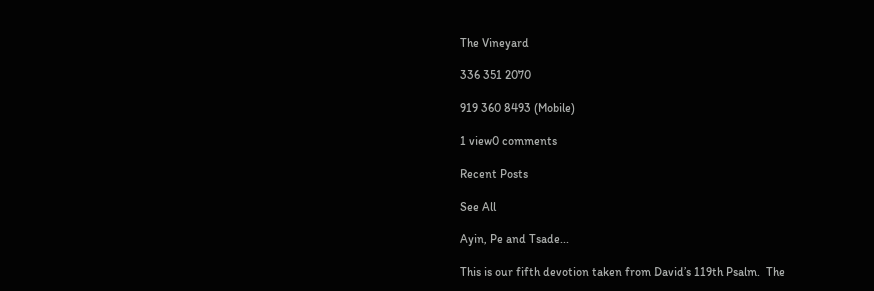The Vineyard

336 351 2070

919 360 8493 (Mobile)

1 view0 comments

Recent Posts

See All

Ayin, Pe and Tsade...

This is our fifth devotion taken from David’s 119th Psalm.  The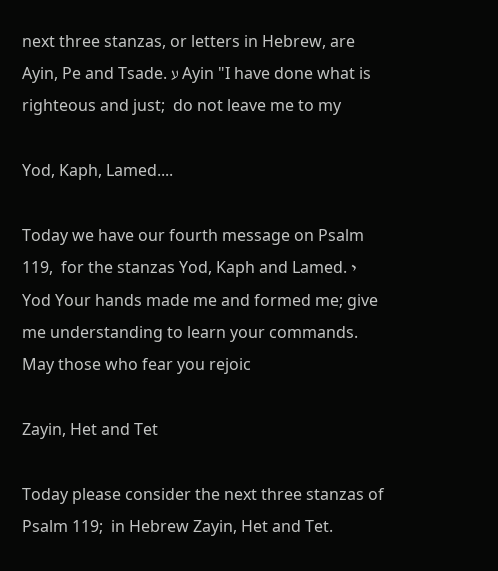next three stanzas, or letters in Hebrew, are Ayin, Pe and Tsade. ע Ayin "I have done what is righteous and just;  do not leave me to my

Yod, Kaph, Lamed....

Today we have our fourth message on Psalm 119,  for the stanzas Yod, Kaph and Lamed. י Yod Your hands made me and formed me; give me understanding to learn your commands. May those who fear you rejoic

Zayin, Het and Tet

Today please consider the next three stanzas of Psalm 119;  in Hebrew Zayin, Het and Tet.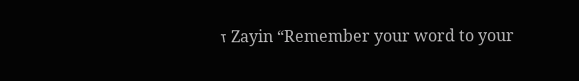ז Zayin “Remember your word to your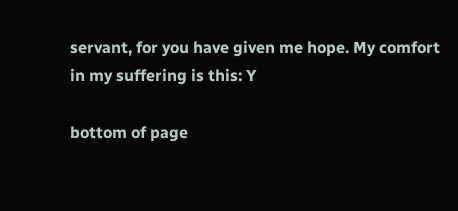servant, for you have given me hope. My comfort in my suffering is this: Y

bottom of page